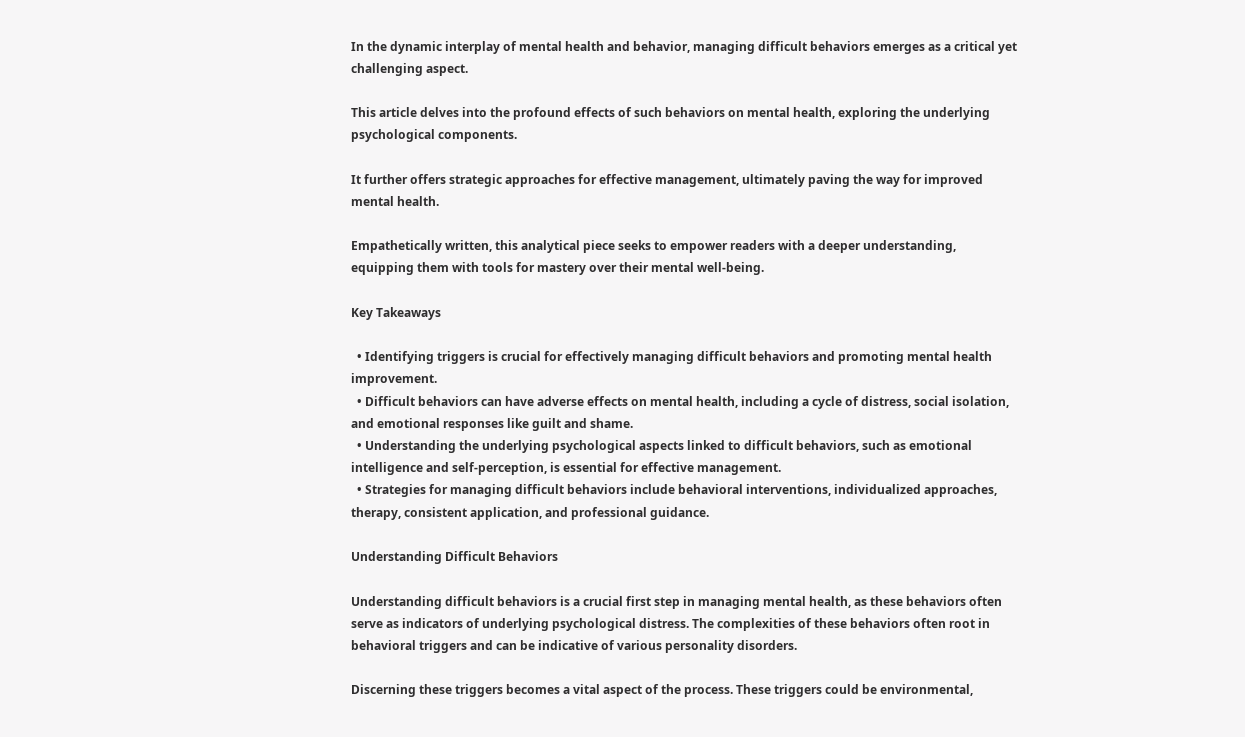In the dynamic interplay of mental health and behavior, managing difficult behaviors emerges as a critical yet challenging aspect.

This article delves into the profound effects of such behaviors on mental health, exploring the underlying psychological components.

It further offers strategic approaches for effective management, ultimately paving the way for improved mental health.

Empathetically written, this analytical piece seeks to empower readers with a deeper understanding, equipping them with tools for mastery over their mental well-being.

Key Takeaways

  • Identifying triggers is crucial for effectively managing difficult behaviors and promoting mental health improvement.
  • Difficult behaviors can have adverse effects on mental health, including a cycle of distress, social isolation, and emotional responses like guilt and shame.
  • Understanding the underlying psychological aspects linked to difficult behaviors, such as emotional intelligence and self-perception, is essential for effective management.
  • Strategies for managing difficult behaviors include behavioral interventions, individualized approaches, therapy, consistent application, and professional guidance.

Understanding Difficult Behaviors

Understanding difficult behaviors is a crucial first step in managing mental health, as these behaviors often serve as indicators of underlying psychological distress. The complexities of these behaviors often root in behavioral triggers and can be indicative of various personality disorders.

Discerning these triggers becomes a vital aspect of the process. These triggers could be environmental,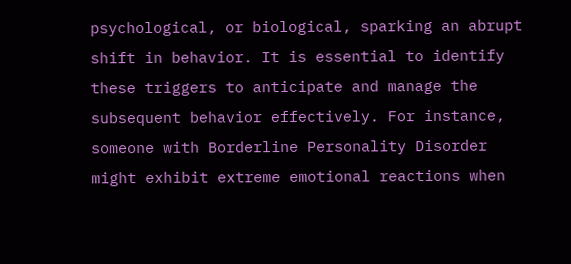psychological, or biological, sparking an abrupt shift in behavior. It is essential to identify these triggers to anticipate and manage the subsequent behavior effectively. For instance, someone with Borderline Personality Disorder might exhibit extreme emotional reactions when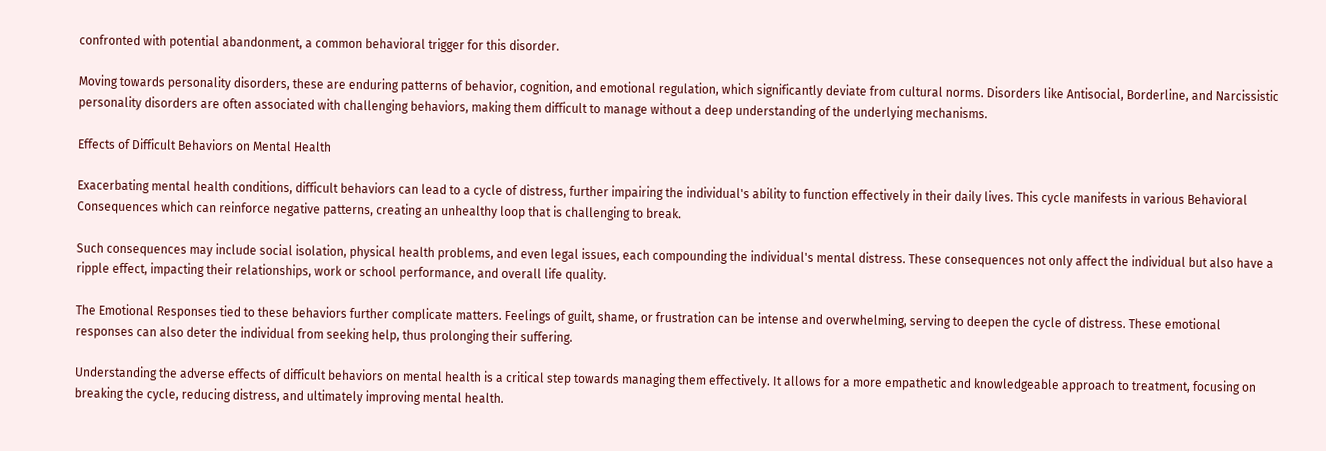confronted with potential abandonment, a common behavioral trigger for this disorder.

Moving towards personality disorders, these are enduring patterns of behavior, cognition, and emotional regulation, which significantly deviate from cultural norms. Disorders like Antisocial, Borderline, and Narcissistic personality disorders are often associated with challenging behaviors, making them difficult to manage without a deep understanding of the underlying mechanisms.

Effects of Difficult Behaviors on Mental Health

Exacerbating mental health conditions, difficult behaviors can lead to a cycle of distress, further impairing the individual's ability to function effectively in their daily lives. This cycle manifests in various Behavioral Consequences which can reinforce negative patterns, creating an unhealthy loop that is challenging to break.

Such consequences may include social isolation, physical health problems, and even legal issues, each compounding the individual's mental distress. These consequences not only affect the individual but also have a ripple effect, impacting their relationships, work or school performance, and overall life quality.

The Emotional Responses tied to these behaviors further complicate matters. Feelings of guilt, shame, or frustration can be intense and overwhelming, serving to deepen the cycle of distress. These emotional responses can also deter the individual from seeking help, thus prolonging their suffering.

Understanding the adverse effects of difficult behaviors on mental health is a critical step towards managing them effectively. It allows for a more empathetic and knowledgeable approach to treatment, focusing on breaking the cycle, reducing distress, and ultimately improving mental health.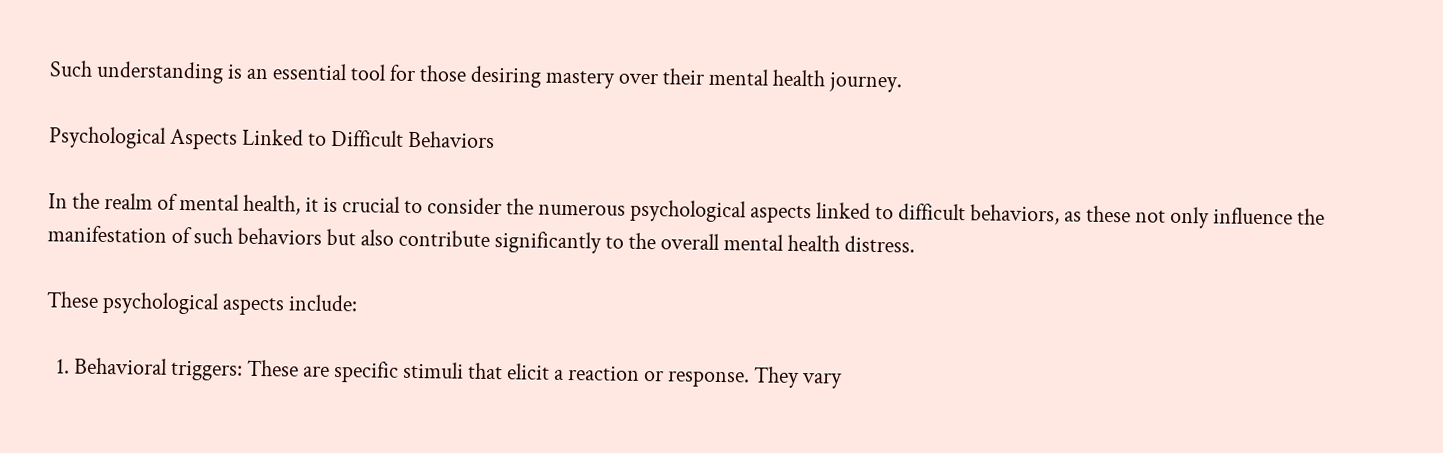Such understanding is an essential tool for those desiring mastery over their mental health journey.

Psychological Aspects Linked to Difficult Behaviors

In the realm of mental health, it is crucial to consider the numerous psychological aspects linked to difficult behaviors, as these not only influence the manifestation of such behaviors but also contribute significantly to the overall mental health distress.

These psychological aspects include:

  1. Behavioral triggers: These are specific stimuli that elicit a reaction or response. They vary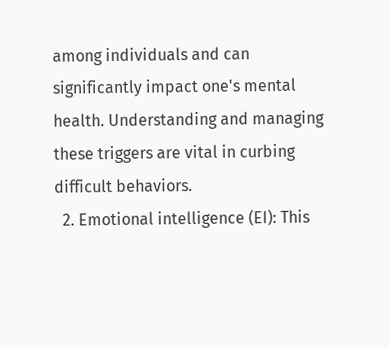among individuals and can significantly impact one's mental health. Understanding and managing these triggers are vital in curbing difficult behaviors.
  2. Emotional intelligence (EI): This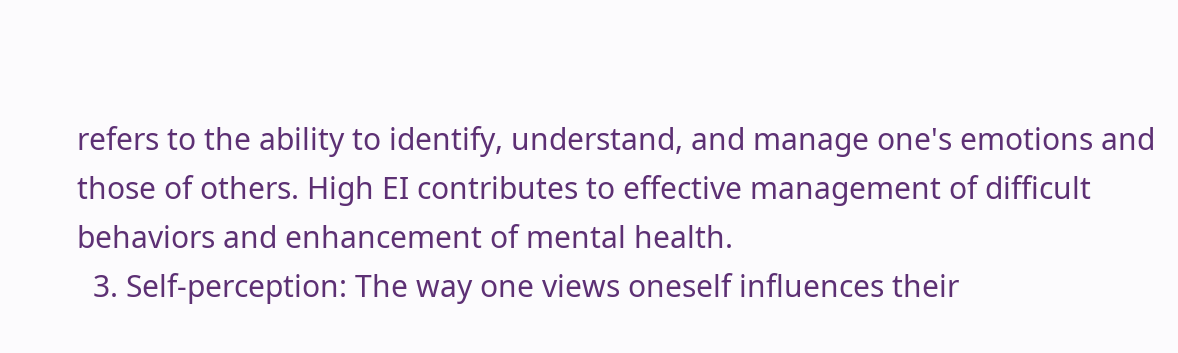refers to the ability to identify, understand, and manage one's emotions and those of others. High EI contributes to effective management of difficult behaviors and enhancement of mental health.
  3. Self-perception: The way one views oneself influences their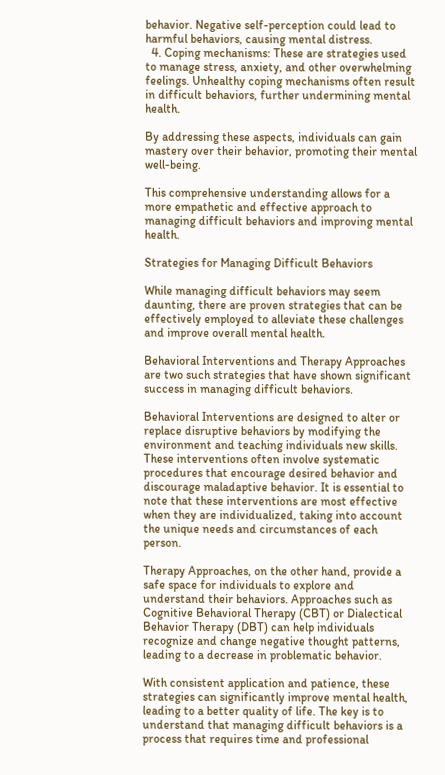behavior. Negative self-perception could lead to harmful behaviors, causing mental distress.
  4. Coping mechanisms: These are strategies used to manage stress, anxiety, and other overwhelming feelings. Unhealthy coping mechanisms often result in difficult behaviors, further undermining mental health.

By addressing these aspects, individuals can gain mastery over their behavior, promoting their mental well-being.

This comprehensive understanding allows for a more empathetic and effective approach to managing difficult behaviors and improving mental health.

Strategies for Managing Difficult Behaviors

While managing difficult behaviors may seem daunting, there are proven strategies that can be effectively employed to alleviate these challenges and improve overall mental health.

Behavioral Interventions and Therapy Approaches are two such strategies that have shown significant success in managing difficult behaviors.

Behavioral Interventions are designed to alter or replace disruptive behaviors by modifying the environment and teaching individuals new skills. These interventions often involve systematic procedures that encourage desired behavior and discourage maladaptive behavior. It is essential to note that these interventions are most effective when they are individualized, taking into account the unique needs and circumstances of each person.

Therapy Approaches, on the other hand, provide a safe space for individuals to explore and understand their behaviors. Approaches such as Cognitive Behavioral Therapy (CBT) or Dialectical Behavior Therapy (DBT) can help individuals recognize and change negative thought patterns, leading to a decrease in problematic behavior.

With consistent application and patience, these strategies can significantly improve mental health, leading to a better quality of life. The key is to understand that managing difficult behaviors is a process that requires time and professional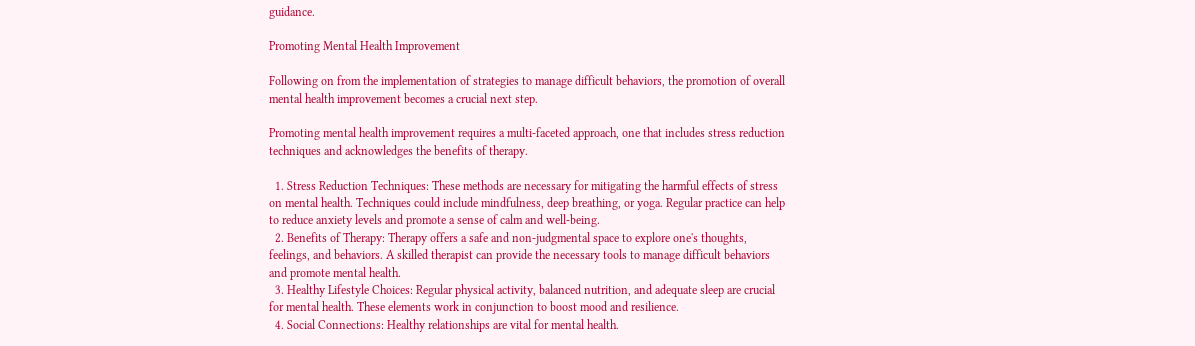guidance.

Promoting Mental Health Improvement

Following on from the implementation of strategies to manage difficult behaviors, the promotion of overall mental health improvement becomes a crucial next step.

Promoting mental health improvement requires a multi-faceted approach, one that includes stress reduction techniques and acknowledges the benefits of therapy.

  1. Stress Reduction Techniques: These methods are necessary for mitigating the harmful effects of stress on mental health. Techniques could include mindfulness, deep breathing, or yoga. Regular practice can help to reduce anxiety levels and promote a sense of calm and well-being.
  2. Benefits of Therapy: Therapy offers a safe and non-judgmental space to explore one's thoughts, feelings, and behaviors. A skilled therapist can provide the necessary tools to manage difficult behaviors and promote mental health.
  3. Healthy Lifestyle Choices: Regular physical activity, balanced nutrition, and adequate sleep are crucial for mental health. These elements work in conjunction to boost mood and resilience.
  4. Social Connections: Healthy relationships are vital for mental health.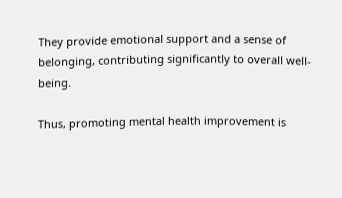They provide emotional support and a sense of belonging, contributing significantly to overall well-being.

Thus, promoting mental health improvement is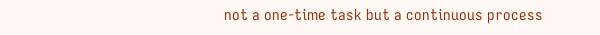not a one-time task but a continuous process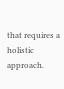that requires a holistic approach.